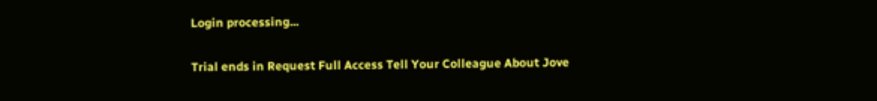Login processing...

Trial ends in Request Full Access Tell Your Colleague About Jove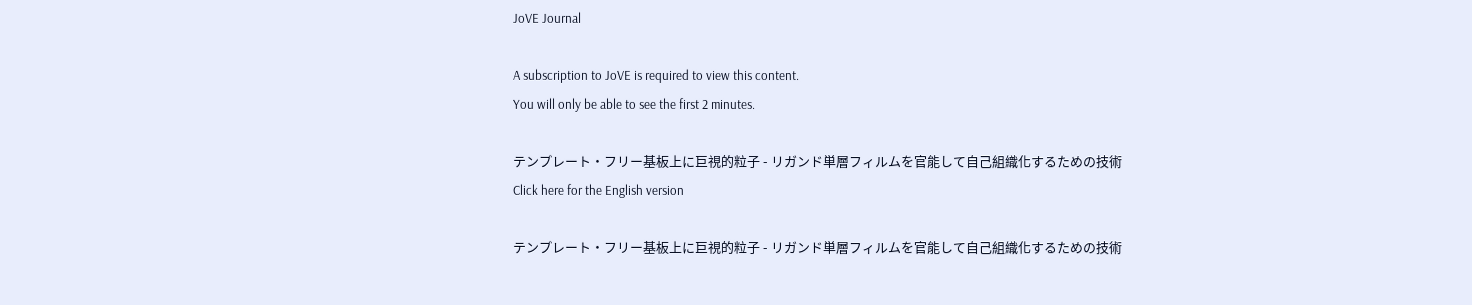JoVE Journal

A subscription to JoVE is required to view this content.
You will only be able to see the first 2 minutes.

テンプレート·フリー基板上に巨視的粒子 - リガンド単層フィルムを官能して自己組織化するための技術
Click here for the English version

テンプレート·フリー基板上に巨視的粒子 - リガンド単層フィルムを官能して自己組織化するための技術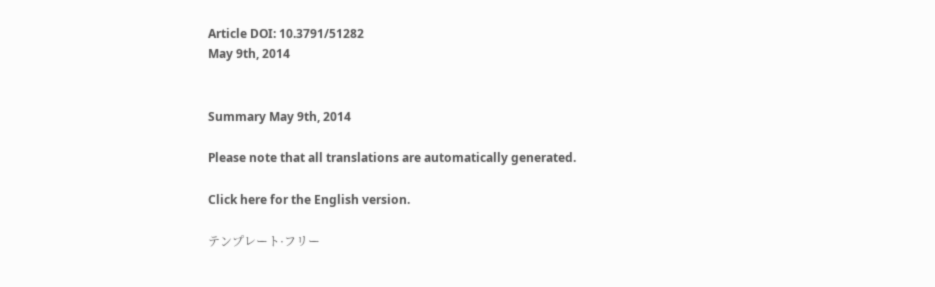Article DOI: 10.3791/51282
May 9th, 2014


Summary May 9th, 2014

Please note that all translations are automatically generated.

Click here for the English version.

テンプレート·フリー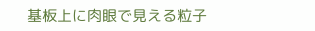基板上に肉眼で見える粒子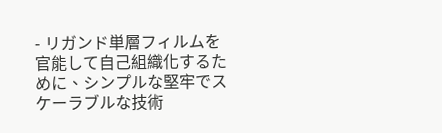- リガンド単層フィルムを官能して自己組織化するために、シンプルな堅牢でスケーラブルな技術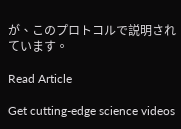が、このプロトコルで説明されています。

Read Article

Get cutting-edge science videos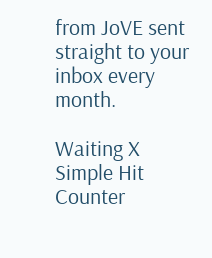from JoVE sent straight to your inbox every month.

Waiting X
Simple Hit Counter